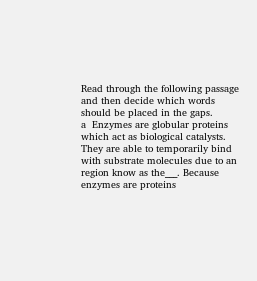Read through the following passage and then decide which words should be placed in the gaps.
a  Enzymes are globular proteins which act as biological catalysts. They are able to temporarily bind with substrate molecules due to an region know as the___. Because enzymes are proteins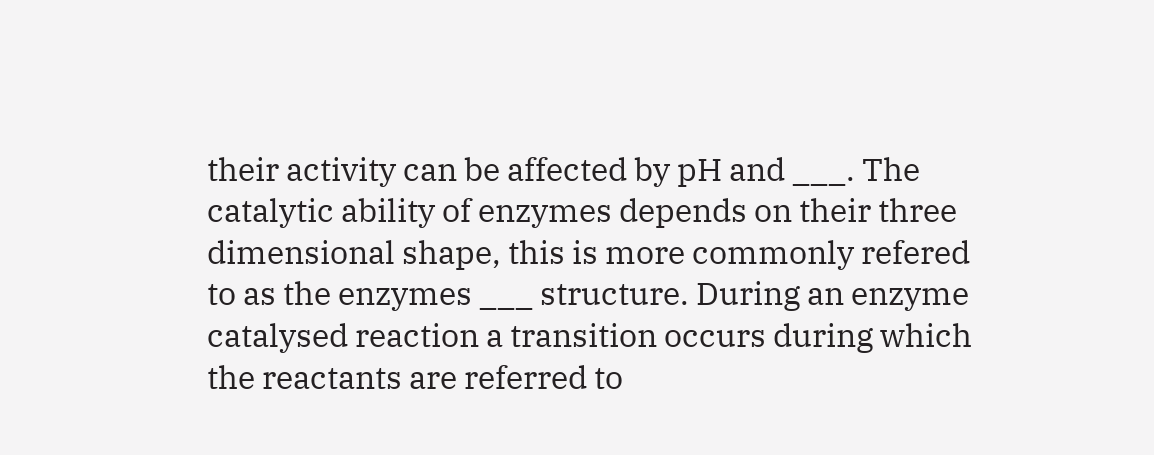their activity can be affected by pH and ___. The catalytic ability of enzymes depends on their three dimensional shape, this is more commonly refered to as the enzymes ___ structure. During an enzyme catalysed reaction a transition occurs during which the reactants are referred to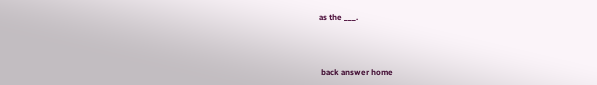as the ___.



 back answer home